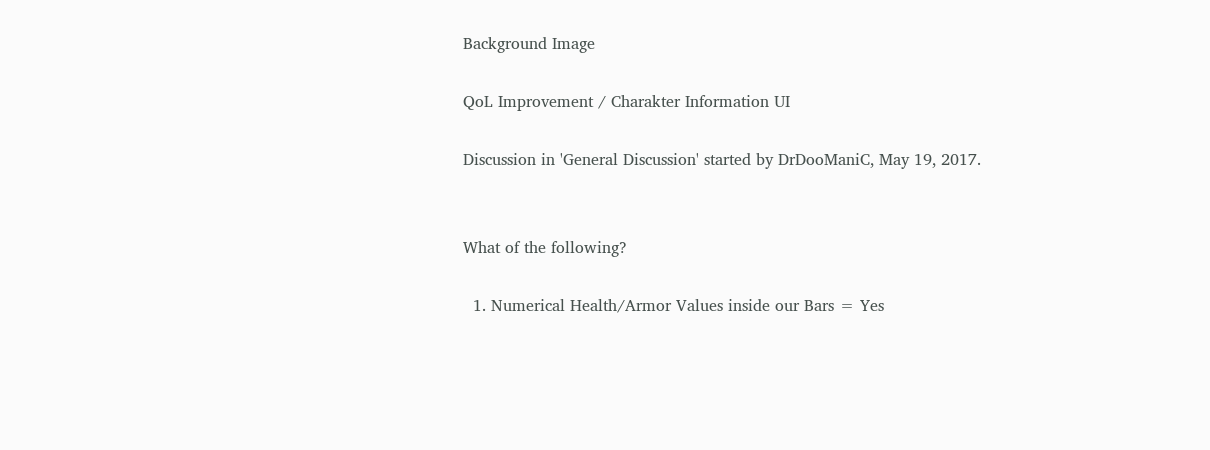Background Image

QoL Improvement / Charakter Information UI

Discussion in 'General Discussion' started by DrDooManiC, May 19, 2017.


What of the following?

  1. Numerical Health/Armor Values inside our Bars = Yes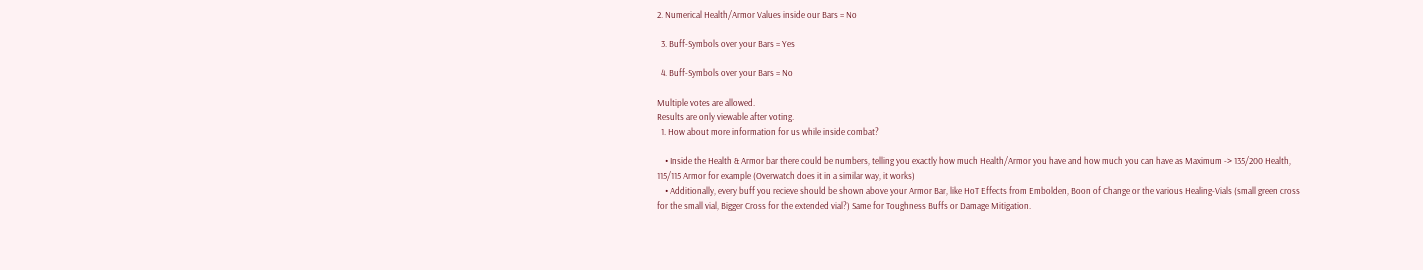2. Numerical Health/Armor Values inside our Bars = No

  3. Buff-Symbols over your Bars = Yes

  4. Buff-Symbols over your Bars = No

Multiple votes are allowed.
Results are only viewable after voting.
  1. How about more information for us while inside combat?

    • Inside the Health & Armor bar there could be numbers, telling you exactly how much Health/Armor you have and how much you can have as Maximum -> 135/200 Health, 115/115 Armor for example (Overwatch does it in a similar way, it works)
    • Additionally, every buff you recieve should be shown above your Armor Bar, like HoT Effects from Embolden, Boon of Change or the various Healing-Vials (small green cross for the small vial, Bigger Cross for the extended vial?) Same for Toughness Buffs or Damage Mitigation.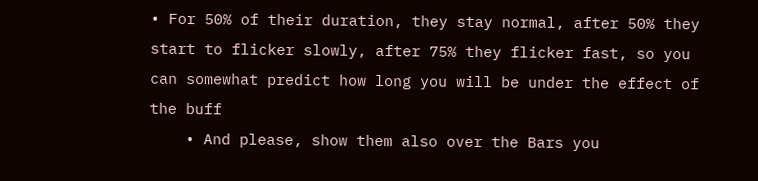• For 50% of their duration, they stay normal, after 50% they start to flicker slowly, after 75% they flicker fast, so you can somewhat predict how long you will be under the effect of the buff
    • And please, show them also over the Bars you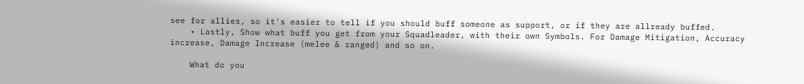see for allies, so it's easier to tell if you should buff someone as support, or if they are allready buffed.
    • Lastly, Show what buff you get from your Squadleader, with their own Symbols. For Damage Mitigation, Accuracy increase, Damage Increase (melee & ranged) and so on.

    What do you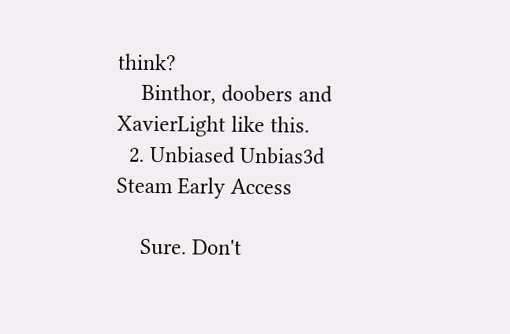think?
    Binthor, doobers and XavierLight like this.
  2. Unbiased Unbias3d Steam Early Access

    Sure. Don't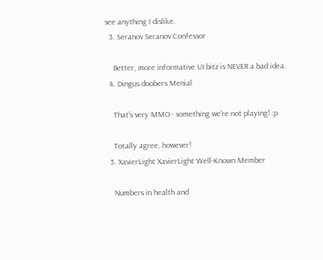see anything I dislike.
  3. Seranov Seranov Confessor

    Better, more informative UI bitz is NEVER a bad idea.
  4. Dingus doobers Menial

    That's very MMO - something we're not playing! :p

    Totally agree, however!
  5. XavierLight XavierLight Well-Known Member

    Numbers in health and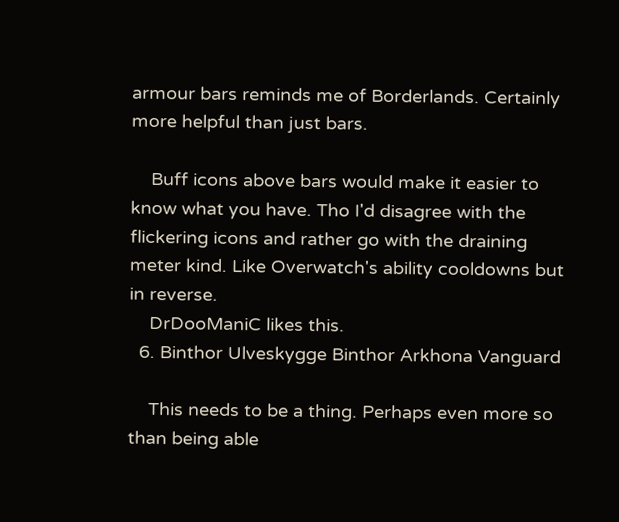armour bars reminds me of Borderlands. Certainly more helpful than just bars.

    Buff icons above bars would make it easier to know what you have. Tho I'd disagree with the flickering icons and rather go with the draining meter kind. Like Overwatch's ability cooldowns but in reverse.
    DrDooManiC likes this.
  6. Binthor Ulveskygge Binthor Arkhona Vanguard

    This needs to be a thing. Perhaps even more so than being able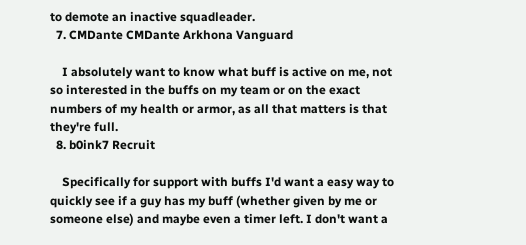to demote an inactive squadleader.
  7. CMDante CMDante Arkhona Vanguard

    I absolutely want to know what buff is active on me, not so interested in the buffs on my team or on the exact numbers of my health or armor, as all that matters is that they're full.
  8. b0ink7 Recruit

    Specifically for support with buffs I'd want a easy way to quickly see if a guy has my buff (whether given by me or someone else) and maybe even a timer left. I don't want a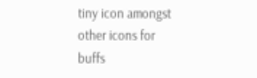tiny icon amongst other icons for buffs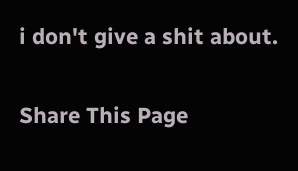i don't give a shit about.

Share This Page